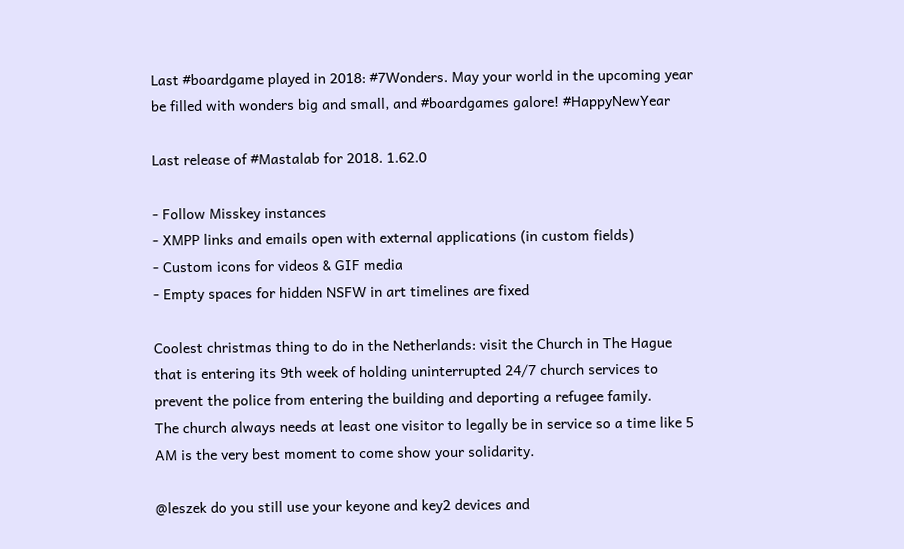Last #boardgame played in 2018: #7Wonders. May your world in the upcoming year be filled with wonders big and small, and #boardgames galore! #HappyNewYear

Last release of #Mastalab for 2018. 1.62.0

- Follow Misskey instances
- XMPP links and emails open with external applications (in custom fields)
- Custom icons for videos & GIF media
- Empty spaces for hidden NSFW in art timelines are fixed

Coolest christmas thing to do in the Netherlands: visit the Church in The Hague that is entering its 9th week of holding uninterrupted 24/7 church services to prevent the police from entering the building and deporting a refugee family.
The church always needs at least one visitor to legally be in service so a time like 5 AM is the very best moment to come show your solidarity.

@leszek do you still use your keyone and key2 devices and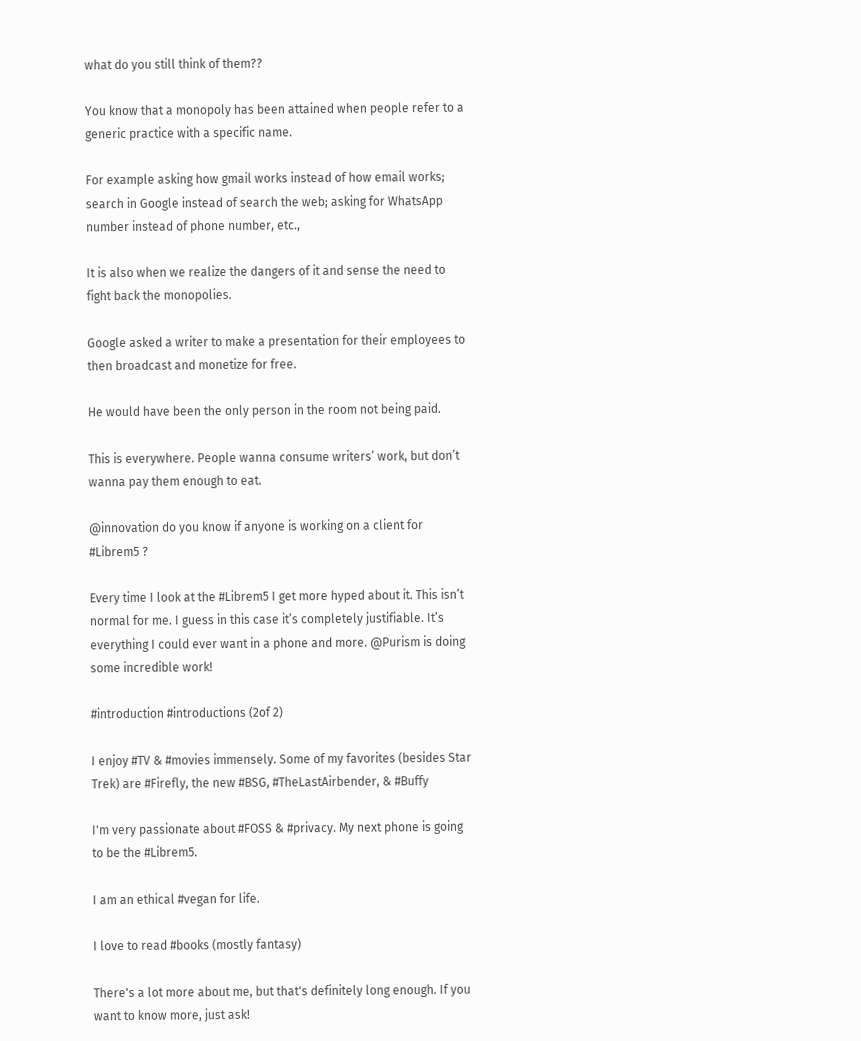what do you still think of them??

You know that a monopoly has been attained when people refer to a generic practice with a specific name.

For example asking how gmail works instead of how email works; search in Google instead of search the web; asking for WhatsApp number instead of phone number, etc.,

It is also when we realize the dangers of it and sense the need to fight back the monopolies.

Google asked a writer to make a presentation for their employees to then broadcast and monetize for free.

He would have been the only person in the room not being paid.

This is everywhere. People wanna consume writers’ work, but don’t wanna pay them enough to eat.

@innovation do you know if anyone is working on a client for #Librem5 ?

Every time I look at the #Librem5 I get more hyped about it. This isn’t normal for me. I guess in this case it’s completely justifiable. It’s everything I could ever want in a phone and more. @Purism is doing some incredible work!

#introduction #introductions (2of 2)

I enjoy #TV & #movies immensely. Some of my favorites (besides Star Trek) are #Firefly, the new #BSG, #TheLastAirbender, & #Buffy

I'm very passionate about #FOSS & #privacy. My next phone is going to be the #Librem5.

I am an ethical #vegan for life.

I love to read #books (mostly fantasy)

There's a lot more about me, but that's definitely long enough. If you want to know more, just ask!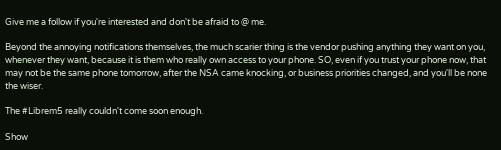Give me a follow if you're interested and don't be afraid to @ me.

Beyond the annoying notifications themselves, the much scarier thing is the vendor pushing anything they want on you, whenever they want, because it is them who really own access to your phone. SO, even if you trust your phone now, that may not be the same phone tomorrow, after the NSA came knocking, or business priorities changed, and you'll be none the wiser.

The #Librem5 really couldn't come soon enough.

Show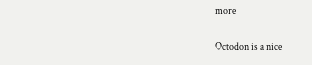more

Octodon is a nice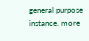general purpose instance. more